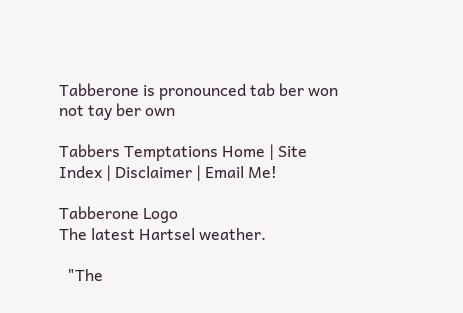Tabberone is pronounced tab ber won
not tay ber own

Tabbers Temptations Home | Site Index | Disclaimer | Email Me!

Tabberone Logo
The latest Hartsel weather.

  "The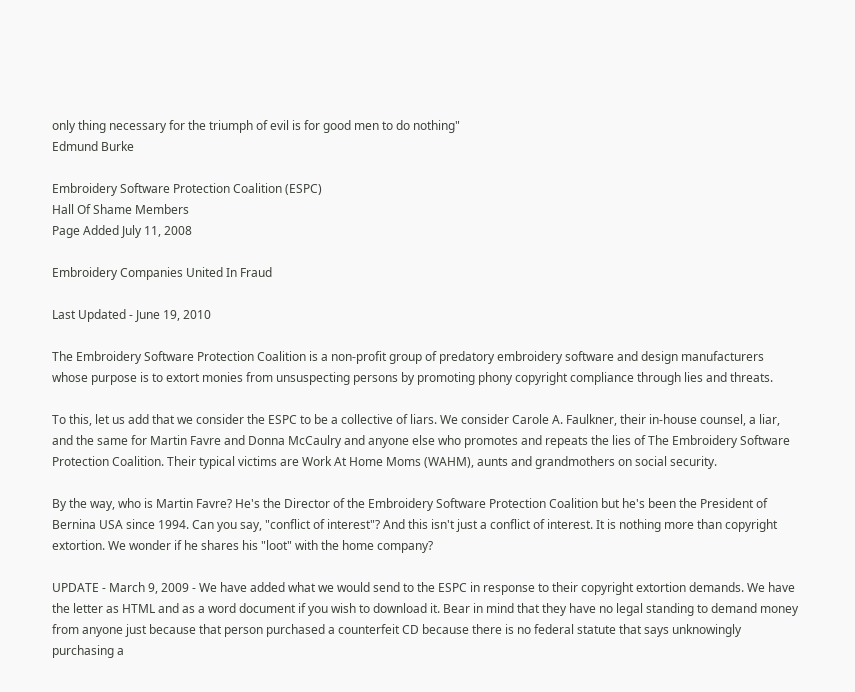only thing necessary for the triumph of evil is for good men to do nothing"
Edmund Burke

Embroidery Software Protection Coalition (ESPC)
Hall Of Shame Members
Page Added July 11, 2008

Embroidery Companies United In Fraud

Last Updated - June 19, 2010

The Embroidery Software Protection Coalition is a non-profit group of predatory embroidery software and design manufacturers whose purpose is to extort monies from unsuspecting persons by promoting phony copyright compliance through lies and threats.

To this, let us add that we consider the ESPC to be a collective of liars. We consider Carole A. Faulkner, their in-house counsel, a liar, and the same for Martin Favre and Donna McCaulry and anyone else who promotes and repeats the lies of The Embroidery Software Protection Coalition. Their typical victims are Work At Home Moms (WAHM), aunts and grandmothers on social security.

By the way, who is Martin Favre? He's the Director of the Embroidery Software Protection Coalition but he's been the President of Bernina USA since 1994. Can you say, "conflict of interest"? And this isn't just a conflict of interest. It is nothing more than copyright extortion. We wonder if he shares his "loot" with the home company?

UPDATE - March 9, 2009 - We have added what we would send to the ESPC in response to their copyright extortion demands. We have the letter as HTML and as a word document if you wish to download it. Bear in mind that they have no legal standing to demand money from anyone just because that person purchased a counterfeit CD because there is no federal statute that says unknowingly purchasing a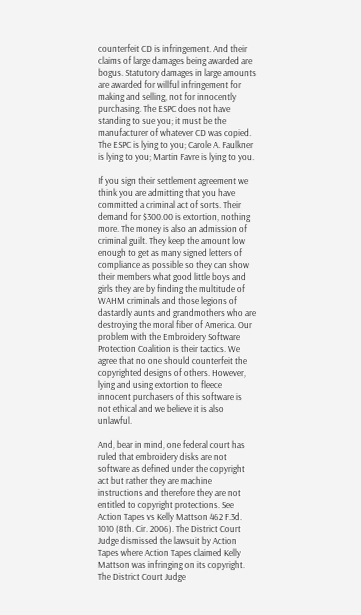counterfeit CD is infringement. And their claims of large damages being awarded are bogus. Statutory damages in large amounts are awarded for willful infringement for making and selling, not for innocently purchasing. The ESPC does not have standing to sue you; it must be the manufacturer of whatever CD was copied. The ESPC is lying to you; Carole A. Faulkner is lying to you; Martin Favre is lying to you.

If you sign their settlement agreement we think you are admitting that you have committed a criminal act of sorts. Their demand for $300.00 is extortion, nothing more. The money is also an admission of criminal guilt. They keep the amount low enough to get as many signed letters of compliance as possible so they can show their members what good little boys and girls they are by finding the multitude of WAHM criminals and those legions of dastardly aunts and grandmothers who are destroying the moral fiber of America. Our problem with the Embroidery Software Protection Coalition is their tactics. We agree that no one should counterfeit the copyrighted designs of others. However, lying and using extortion to fleece innocent purchasers of this software is not ethical and we believe it is also unlawful.

And, bear in mind, one federal court has ruled that embroidery disks are not software as defined under the copyright act but rather they are machine instructions and therefore they are not entitled to copyright protections. See Action Tapes vs Kelly Mattson 462 F.3d. 1010 (8th. Cir. 2006). The District Court Judge dismissed the lawsuit by Action Tapes where Action Tapes claimed Kelly Mattson was infringing on its copyright. The District Court Judge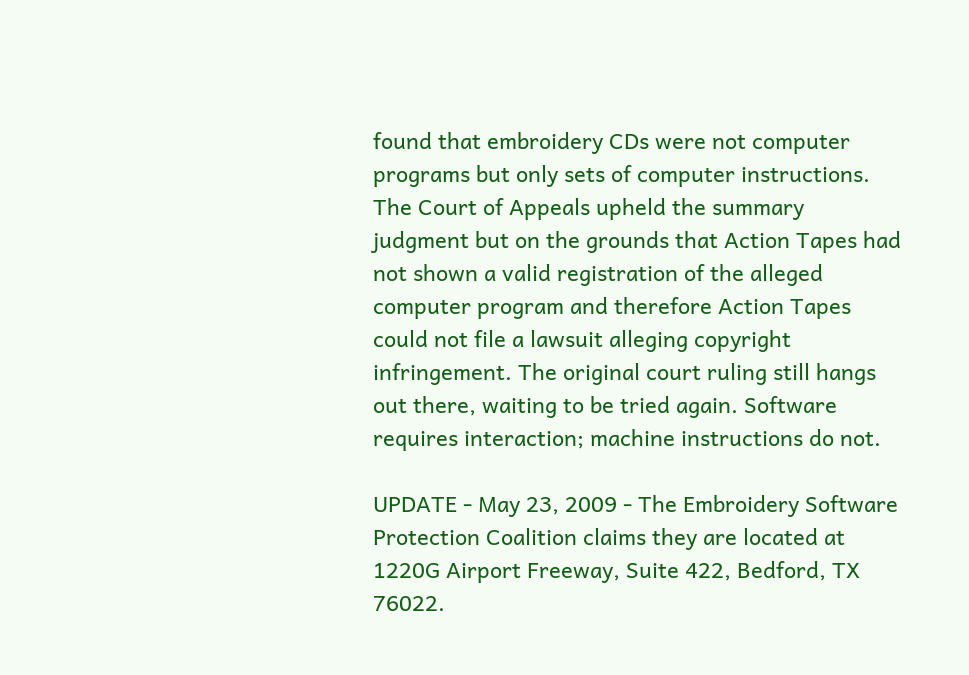found that embroidery CDs were not computer programs but only sets of computer instructions. The Court of Appeals upheld the summary judgment but on the grounds that Action Tapes had not shown a valid registration of the alleged computer program and therefore Action Tapes could not file a lawsuit alleging copyright infringement. The original court ruling still hangs out there, waiting to be tried again. Software requires interaction; machine instructions do not.

UPDATE - May 23, 2009 - The Embroidery Software Protection Coalition claims they are located at 1220G Airport Freeway, Suite 422, Bedford, TX 76022.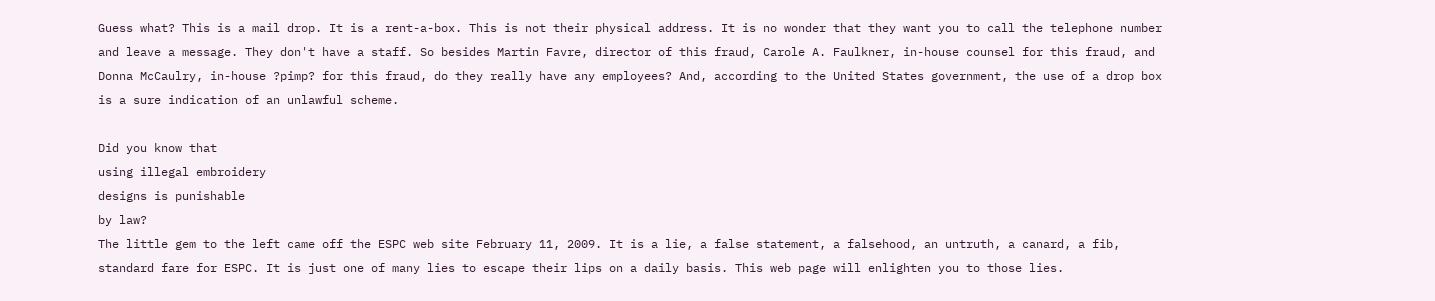Guess what? This is a mail drop. It is a rent-a-box. This is not their physical address. It is no wonder that they want you to call the telephone number and leave a message. They don't have a staff. So besides Martin Favre, director of this fraud, Carole A. Faulkner, in-house counsel for this fraud, and Donna McCaulry, in-house ?pimp? for this fraud, do they really have any employees? And, according to the United States government, the use of a drop box is a sure indication of an unlawful scheme.

Did you know that
using illegal embroidery
designs is punishable
by law?
The little gem to the left came off the ESPC web site February 11, 2009. It is a lie, a false statement, a falsehood, an untruth, a canard, a fib, standard fare for ESPC. It is just one of many lies to escape their lips on a daily basis. This web page will enlighten you to those lies.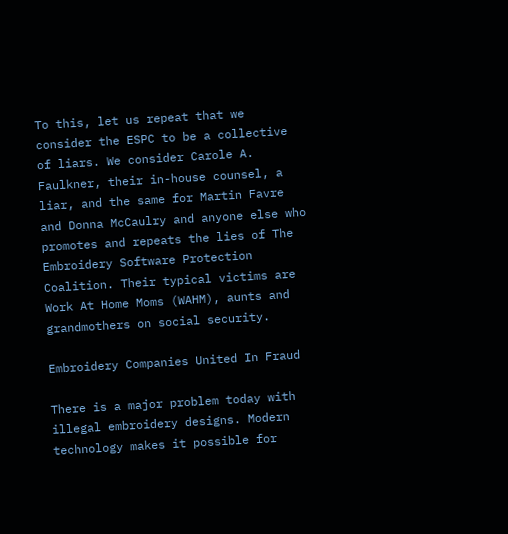To this, let us repeat that we consider the ESPC to be a collective of liars. We consider Carole A. Faulkner, their in-house counsel, a liar, and the same for Martin Favre and Donna McCaulry and anyone else who promotes and repeats the lies of The Embroidery Software Protection Coalition. Their typical victims are Work At Home Moms (WAHM), aunts and grandmothers on social security.

Embroidery Companies United In Fraud

There is a major problem today with illegal embroidery designs. Modern technology makes it possible for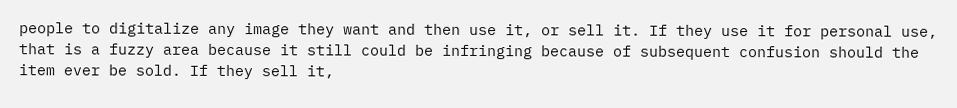people to digitalize any image they want and then use it, or sell it. If they use it for personal use, that is a fuzzy area because it still could be infringing because of subsequent confusion should the item ever be sold. If they sell it,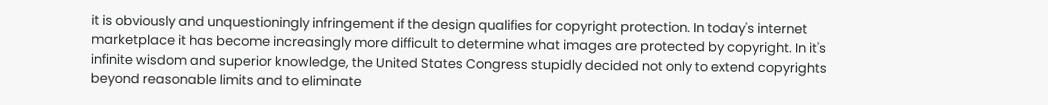it is obviously and unquestioningly infringement if the design qualifies for copyright protection. In today's internet marketplace it has become increasingly more difficult to determine what images are protected by copyright. In it's infinite wisdom and superior knowledge, the United States Congress stupidly decided not only to extend copyrights beyond reasonable limits and to eliminate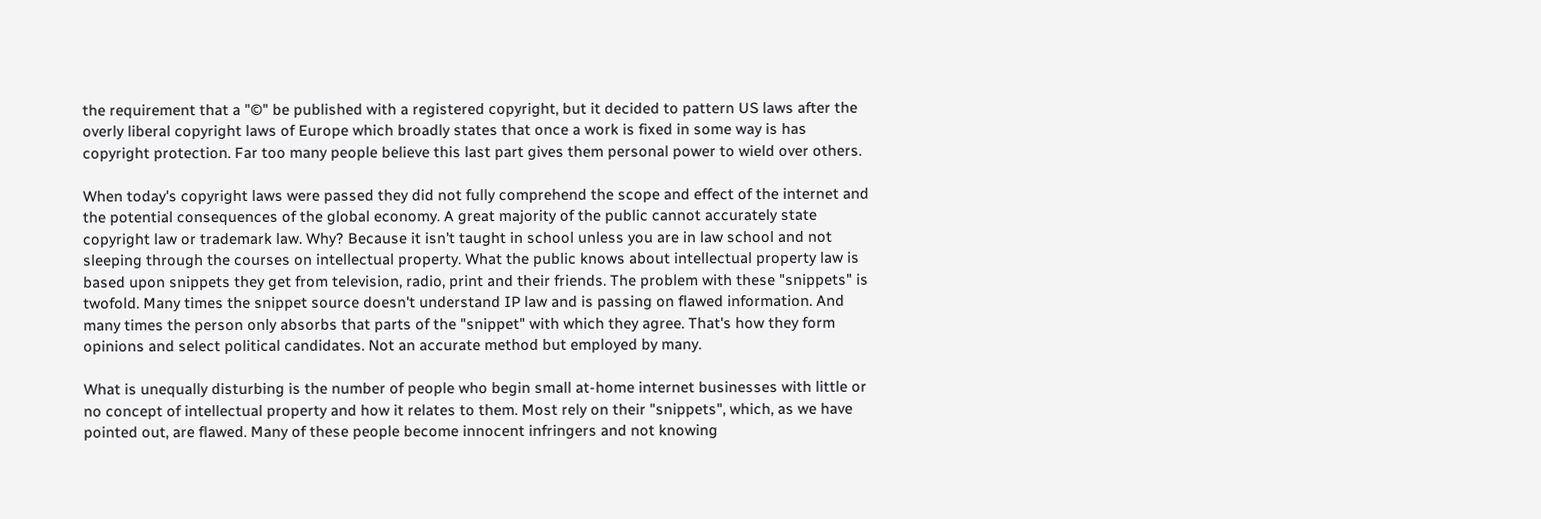the requirement that a "©" be published with a registered copyright, but it decided to pattern US laws after the overly liberal copyright laws of Europe which broadly states that once a work is fixed in some way is has copyright protection. Far too many people believe this last part gives them personal power to wield over others.

When today's copyright laws were passed they did not fully comprehend the scope and effect of the internet and the potential consequences of the global economy. A great majority of the public cannot accurately state copyright law or trademark law. Why? Because it isn't taught in school unless you are in law school and not sleeping through the courses on intellectual property. What the public knows about intellectual property law is based upon snippets they get from television, radio, print and their friends. The problem with these "snippets" is twofold. Many times the snippet source doesn't understand IP law and is passing on flawed information. And many times the person only absorbs that parts of the "snippet" with which they agree. That's how they form opinions and select political candidates. Not an accurate method but employed by many.

What is unequally disturbing is the number of people who begin small at-home internet businesses with little or no concept of intellectual property and how it relates to them. Most rely on their "snippets", which, as we have pointed out, are flawed. Many of these people become innocent infringers and not knowing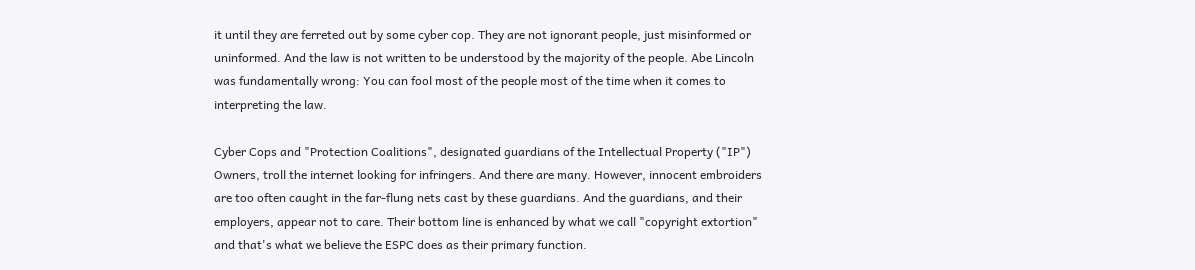it until they are ferreted out by some cyber cop. They are not ignorant people, just misinformed or uninformed. And the law is not written to be understood by the majority of the people. Abe Lincoln was fundamentally wrong: You can fool most of the people most of the time when it comes to interpreting the law.

Cyber Cops and "Protection Coalitions", designated guardians of the Intellectual Property ("IP") Owners, troll the internet looking for infringers. And there are many. However, innocent embroiders are too often caught in the far-flung nets cast by these guardians. And the guardians, and their employers, appear not to care. Their bottom line is enhanced by what we call "copyright extortion" and that's what we believe the ESPC does as their primary function.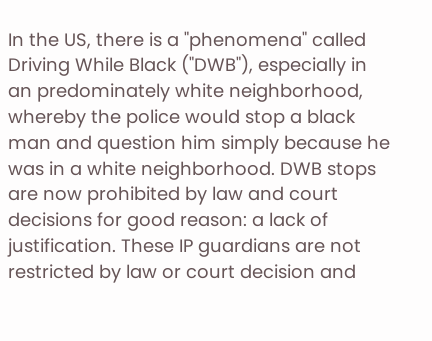In the US, there is a "phenomena" called Driving While Black ("DWB"), especially in an predominately white neighborhood, whereby the police would stop a black man and question him simply because he was in a white neighborhood. DWB stops are now prohibited by law and court decisions for good reason: a lack of justification. These IP guardians are not restricted by law or court decision and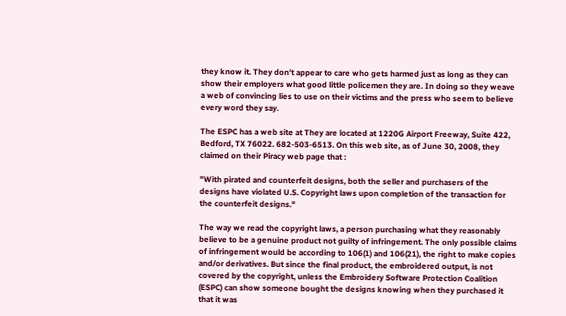they know it. They don't appear to care who gets harmed just as long as they can show their employers what good little policemen they are. In doing so they weave a web of convincing lies to use on their victims and the press who seem to believe every word they say.

The ESPC has a web site at They are located at 1220G Airport Freeway, Suite 422, Bedford, TX 76022. 682-503-6513. On this web site, as of June 30, 2008, they claimed on their Piracy web page that :

"With pirated and counterfeit designs, both the seller and purchasers of the designs have violated U.S. Copyright laws upon completion of the transaction for the counterfeit designs."

The way we read the copyright laws, a person purchasing what they reasonably believe to be a genuine product not guilty of infringement. The only possible claims of infringement would be according to 106(1) and 106(21), the right to make copies and/or derivatives. But since the final product, the embroidered output, is not covered by the copyright, unless the Embroidery Software Protection Coalition (ESPC) can show someone bought the designs knowing when they purchased it that it was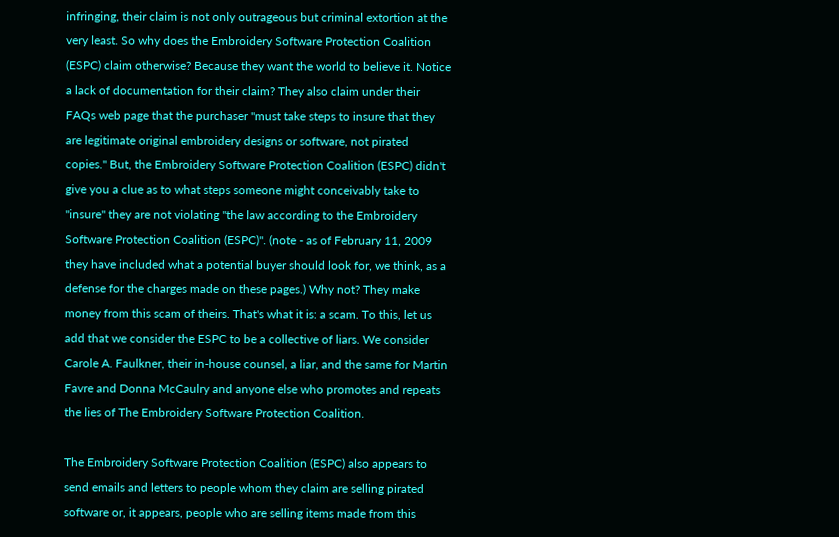infringing, their claim is not only outrageous but criminal extortion at the very least. So why does the Embroidery Software Protection Coalition (ESPC) claim otherwise? Because they want the world to believe it. Notice a lack of documentation for their claim? They also claim under their FAQs web page that the purchaser "must take steps to insure that they are legitimate original embroidery designs or software, not pirated copies." But, the Embroidery Software Protection Coalition (ESPC) didn't give you a clue as to what steps someone might conceivably take to "insure" they are not violating "the law according to the Embroidery Software Protection Coalition (ESPC)". (note - as of February 11, 2009 they have included what a potential buyer should look for, we think, as a defense for the charges made on these pages.) Why not? They make money from this scam of theirs. That's what it is: a scam. To this, let us add that we consider the ESPC to be a collective of liars. We consider Carole A. Faulkner, their in-house counsel, a liar, and the same for Martin Favre and Donna McCaulry and anyone else who promotes and repeats the lies of The Embroidery Software Protection Coalition.

The Embroidery Software Protection Coalition (ESPC) also appears to send emails and letters to people whom they claim are selling pirated software or, it appears, people who are selling items made from this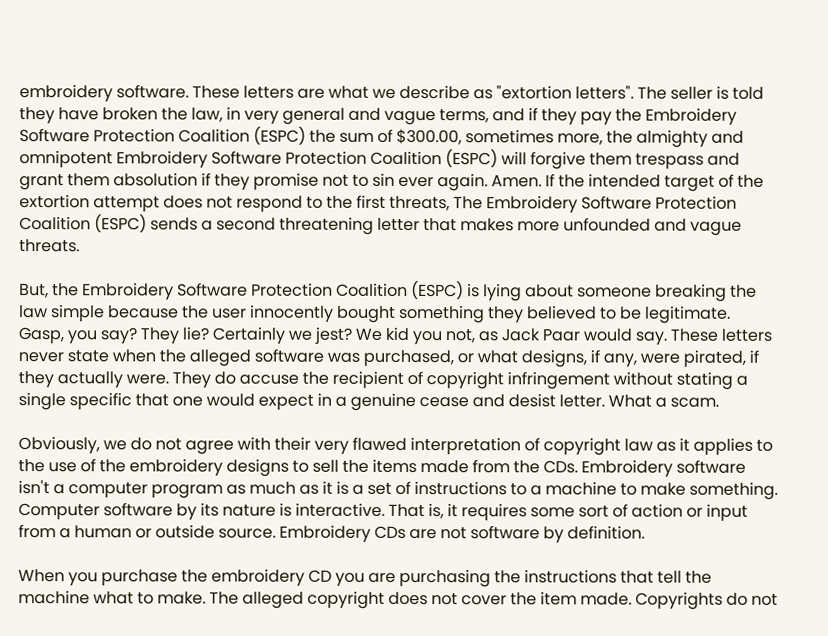embroidery software. These letters are what we describe as "extortion letters". The seller is told they have broken the law, in very general and vague terms, and if they pay the Embroidery Software Protection Coalition (ESPC) the sum of $300.00, sometimes more, the almighty and omnipotent Embroidery Software Protection Coalition (ESPC) will forgive them trespass and grant them absolution if they promise not to sin ever again. Amen. If the intended target of the extortion attempt does not respond to the first threats, The Embroidery Software Protection Coalition (ESPC) sends a second threatening letter that makes more unfounded and vague threats.

But, the Embroidery Software Protection Coalition (ESPC) is lying about someone breaking the law simple because the user innocently bought something they believed to be legitimate. Gasp, you say? They lie? Certainly we jest? We kid you not, as Jack Paar would say. These letters never state when the alleged software was purchased, or what designs, if any, were pirated, if they actually were. They do accuse the recipient of copyright infringement without stating a single specific that one would expect in a genuine cease and desist letter. What a scam.

Obviously, we do not agree with their very flawed interpretation of copyright law as it applies to the use of the embroidery designs to sell the items made from the CDs. Embroidery software isn't a computer program as much as it is a set of instructions to a machine to make something. Computer software by its nature is interactive. That is, it requires some sort of action or input from a human or outside source. Embroidery CDs are not software by definition.

When you purchase the embroidery CD you are purchasing the instructions that tell the machine what to make. The alleged copyright does not cover the item made. Copyrights do not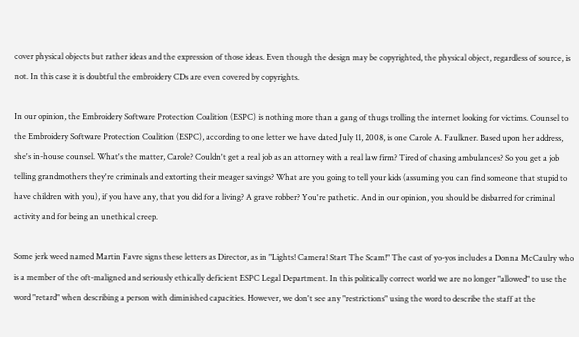cover physical objects but rather ideas and the expression of those ideas. Even though the design may be copyrighted, the physical object, regardless of source, is not. In this case it is doubtful the embroidery CDs are even covered by copyrights.

In our opinion, the Embroidery Software Protection Coalition (ESPC) is nothing more than a gang of thugs trolling the internet looking for victims. Counsel to the Embroidery Software Protection Coalition (ESPC), according to one letter we have dated July 11, 2008, is one Carole A. Faulkner. Based upon her address, she's in-house counsel. What's the matter, Carole? Couldn't get a real job as an attorney with a real law firm? Tired of chasing ambulances? So you get a job telling grandmothers they're criminals and extorting their meager savings? What are you going to tell your kids (assuming you can find someone that stupid to have children with you), if you have any, that you did for a living? A grave robber? You're pathetic. And in our opinion, you should be disbarred for criminal activity and for being an unethical creep.

Some jerk weed named Martin Favre signs these letters as Director, as in "Lights! Camera! Start The Scam!" The cast of yo-yos includes a Donna McCaulry who is a member of the oft-maligned and seriously ethically deficient ESPC Legal Department. In this politically correct world we are no longer "allowed" to use the word "retard" when describing a person with diminished capacities. However, we don't see any "restrictions" using the word to describe the staff at the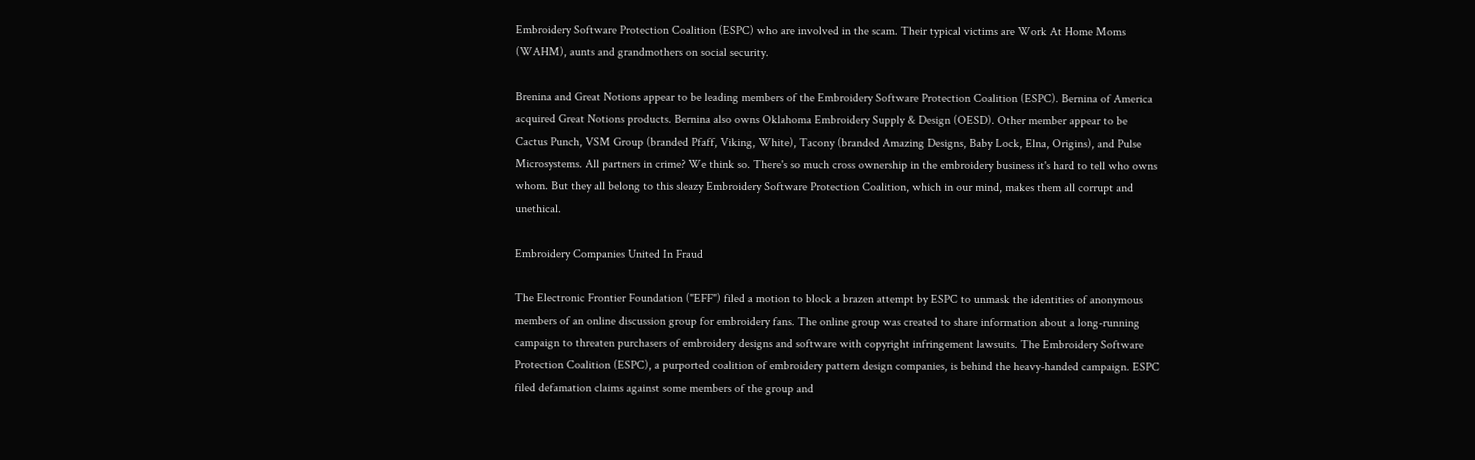Embroidery Software Protection Coalition (ESPC) who are involved in the scam. Their typical victims are Work At Home Moms (WAHM), aunts and grandmothers on social security.

Brenina and Great Notions appear to be leading members of the Embroidery Software Protection Coalition (ESPC). Bernina of America acquired Great Notions products. Bernina also owns Oklahoma Embroidery Supply & Design (OESD). Other member appear to be Cactus Punch, VSM Group (branded Pfaff, Viking, White), Tacony (branded Amazing Designs, Baby Lock, Elna, Origins), and Pulse Microsystems. All partners in crime? We think so. There's so much cross ownership in the embroidery business it's hard to tell who owns whom. But they all belong to this sleazy Embroidery Software Protection Coalition, which in our mind, makes them all corrupt and unethical.

Embroidery Companies United In Fraud

The Electronic Frontier Foundation ("EFF") filed a motion to block a brazen attempt by ESPC to unmask the identities of anonymous members of an online discussion group for embroidery fans. The online group was created to share information about a long-running campaign to threaten purchasers of embroidery designs and software with copyright infringement lawsuits. The Embroidery Software Protection Coalition (ESPC), a purported coalition of embroidery pattern design companies, is behind the heavy-handed campaign. ESPC filed defamation claims against some members of the group and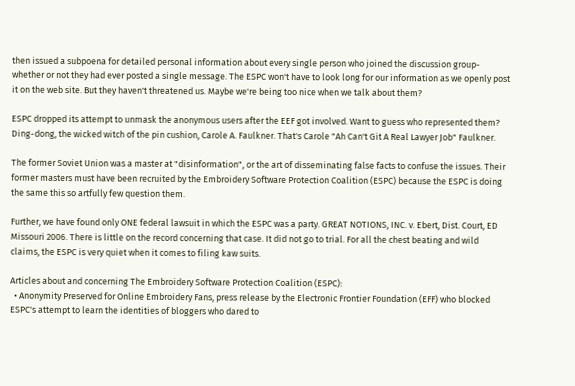then issued a subpoena for detailed personal information about every single person who joined the discussion group-whether or not they had ever posted a single message. The ESPC won't have to look long for our information as we openly post it on the web site. But they haven't threatened us. Maybe we're being too nice when we talk about them?

ESPC dropped its attempt to unmask the anonymous users after the EEF got involved. Want to guess who represented them? Ding-dong, the wicked witch of the pin cushion, Carole A. Faulkner. That's Carole "Ah Can't Git A Real Lawyer Job" Faulkner.

The former Soviet Union was a master at "disinformation", or the art of disseminating false facts to confuse the issues. Their former masters must have been recruited by the Embroidery Software Protection Coalition (ESPC) because the ESPC is doing the same this so artfully few question them.

Further, we have found only ONE federal lawsuit in which the ESPC was a party. GREAT NOTIONS, INC. v. Ebert, Dist. Court, ED Missouri 2006. There is little on the record concerning that case. It did not go to trial. For all the chest beating and wild claims, the ESPC is very quiet when it comes to filing kaw suits.

Articles about and concerning The Embroidery Software Protection Coalition (ESPC):
  • Anonymity Preserved for Online Embroidery Fans, press release by the Electronic Frontier Foundation (EFF) who blocked ESPC's attempt to learn the identities of bloggers who dared to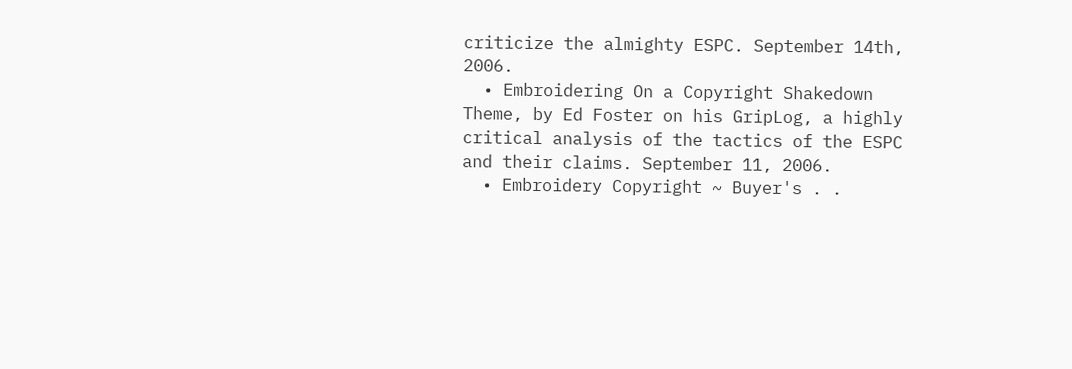criticize the almighty ESPC. September 14th, 2006.
  • Embroidering On a Copyright Shakedown Theme, by Ed Foster on his GripLog, a highly critical analysis of the tactics of the ESPC and their claims. September 11, 2006.
  • Embroidery Copyright ~ Buyer's . .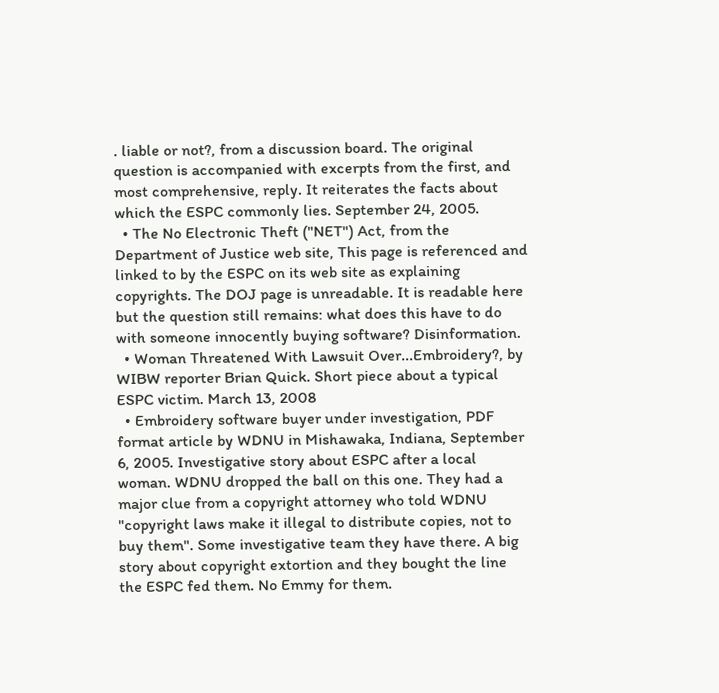. liable or not?, from a discussion board. The original question is accompanied with excerpts from the first, and most comprehensive, reply. It reiterates the facts about which the ESPC commonly lies. September 24, 2005.
  • The No Electronic Theft ("NET") Act, from the Department of Justice web site, This page is referenced and linked to by the ESPC on its web site as explaining copyrights. The DOJ page is unreadable. It is readable here but the question still remains: what does this have to do with someone innocently buying software? Disinformation.
  • Woman Threatened With Lawsuit Over...Embroidery?, by WIBW reporter Brian Quick. Short piece about a typical ESPC victim. March 13, 2008
  • Embroidery software buyer under investigation, PDF format article by WDNU in Mishawaka, Indiana, September 6, 2005. Investigative story about ESPC after a local woman. WDNU dropped the ball on this one. They had a major clue from a copyright attorney who told WDNU "copyright laws make it illegal to distribute copies, not to buy them". Some investigative team they have there. A big story about copyright extortion and they bought the line the ESPC fed them. No Emmy for them.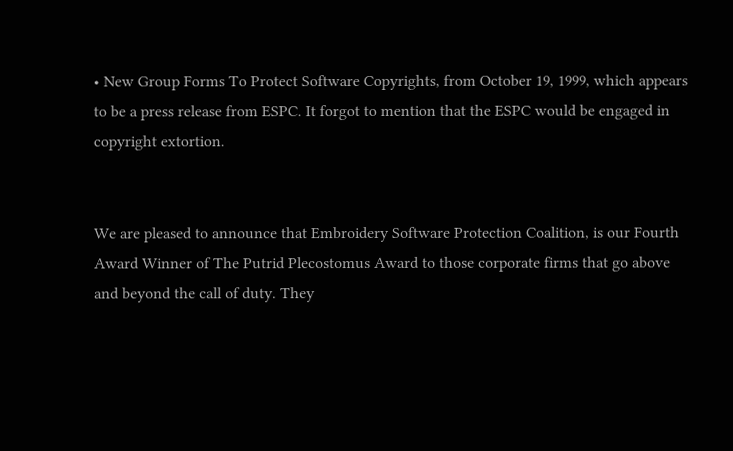• New Group Forms To Protect Software Copyrights, from October 19, 1999, which appears to be a press release from ESPC. It forgot to mention that the ESPC would be engaged in copyright extortion.


We are pleased to announce that Embroidery Software Protection Coalition, is our Fourth Award Winner of The Putrid Plecostomus Award to those corporate firms that go above and beyond the call of duty. They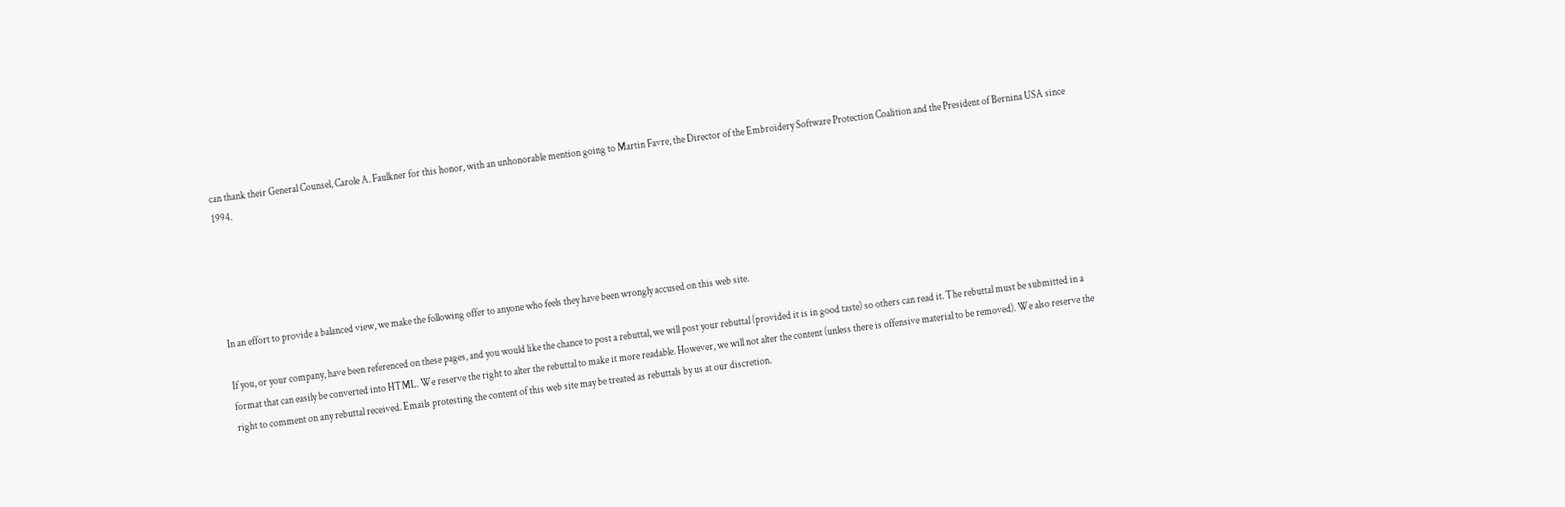can thank their General Counsel, Carole A. Faulkner for this honor, with an unhonorable mention going to Martin Favre, the Director of the Embroidery Software Protection Coalition and the President of Bernina USA since 1994.





In an effort to provide a balanced view, we make the following offer to anyone who feels they have been wrongly accused on this web site.

If you, or your company, have been referenced on these pages, and you would like the chance to post a rebuttal, we will post your rebuttal (provided it is in good taste) so others can read it. The rebuttal must be submitted in a format that can easily be converted into HTML. We reserve the right to alter the rebuttal to make it more readable. However, we will not alter the content (unless there is offensive material to be removed). We also reserve the right to comment on any rebuttal received. Emails protesting the content of this web site may be treated as rebuttals by us at our discretion.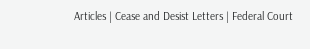Articles | Cease and Desist Letters | Federal Court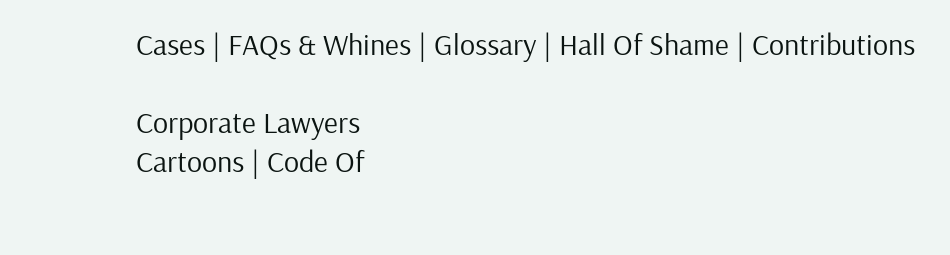Cases | FAQs & Whines | Glossary | Hall Of Shame | Contributions

Corporate Lawyers
Cartoons | Code Of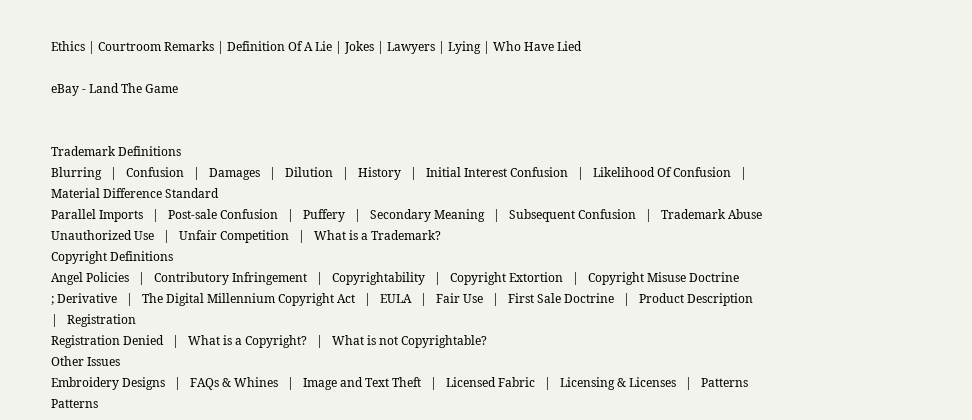Ethics | Courtroom Remarks | Definition Of A Lie | Jokes | Lawyers | Lying | Who Have Lied

eBay - Land The Game


Trademark Definitions
Blurring   |   Confusion   |   Damages   |   Dilution   |   History   |   Initial Interest Confusion   |   Likelihood Of Confusion   |   Material Difference Standard
Parallel Imports   |   Post-sale Confusion   |   Puffery   |   Secondary Meaning   |   Subsequent Confusion   |   Trademark Abuse
Unauthorized Use   |   Unfair Competition   |   What is a Trademark?
Copyright Definitions
Angel Policies   |   Contributory Infringement   |   Copyrightability   |   Copyright Extortion   |   Copyright Misuse Doctrine
; Derivative   |   The Digital Millennium Copyright Act   |   EULA   |   Fair Use   |   First Sale Doctrine   |   Product Description   |   Registration
Registration Denied   |   What is a Copyright?   |   What is not Copyrightable?
Other Issues
Embroidery Designs   |   FAQs & Whines   |   Image and Text Theft   |   Licensed Fabric   |   Licensing & Licenses   |   Patterns
Patterns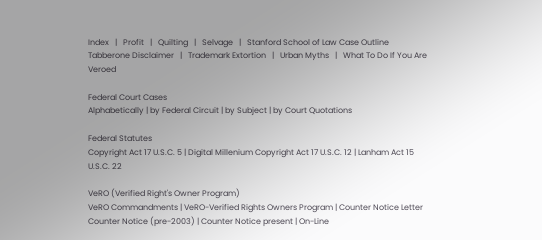Index   |   Profit   |   Quilting   |   Selvage   |   Stanford School of Law Case Outline
Tabberone Disclaimer   |   Trademark Extortion   |   Urban Myths   |   What To Do If You Are Veroed

Federal Court Cases
Alphabetically | by Federal Circuit | by Subject | by Court Quotations

Federal Statutes
Copyright Act 17 U.S.C. 5 | Digital Millenium Copyright Act 17 U.S.C. 12 | Lanham Act 15 U.S.C. 22

VeRO (Verified Right's Owner Program)
VeRO Commandments | VeRO-Verified Rights Owners Program | Counter Notice Letter
Counter Notice (pre-2003) | Counter Notice present | On-Line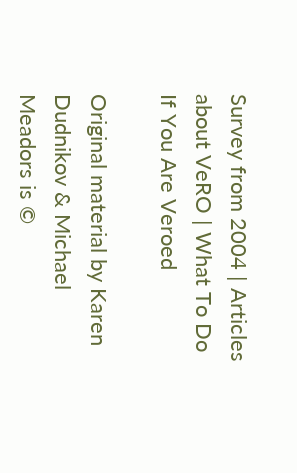Survey from 2004 | Articles about VeRO | What To Do If You Are Veroed

Original material by Karen Dudnikov & Michael Meadors is ©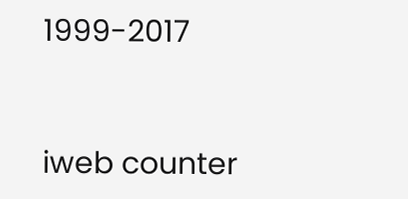1999-2017



iweb counter